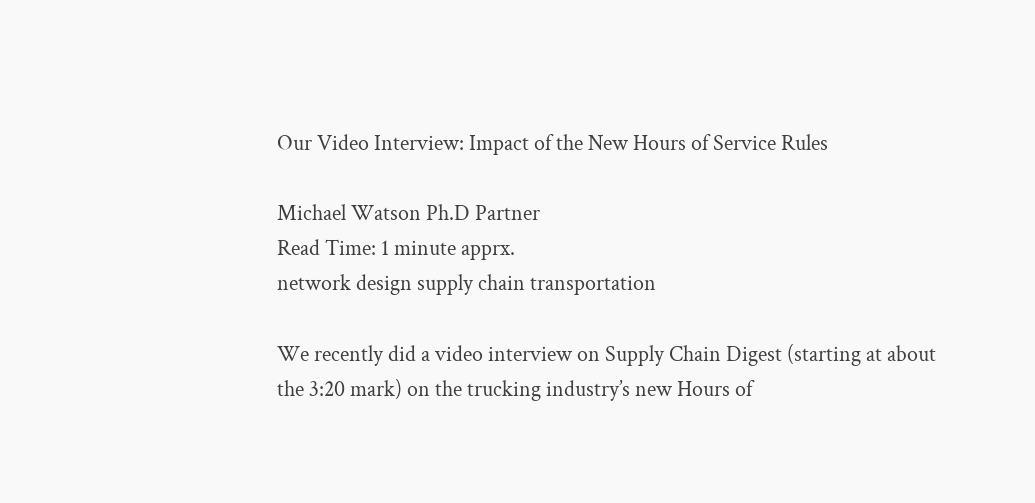Our Video Interview: Impact of the New Hours of Service Rules

Michael Watson Ph.D Partner
Read Time: 1 minute apprx.
network design supply chain transportation

We recently did a video interview on Supply Chain Digest (starting at about the 3:20 mark) on the trucking industry’s new Hours of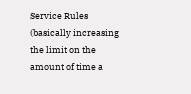Service Rules (basically increasing the limit on the amount of time a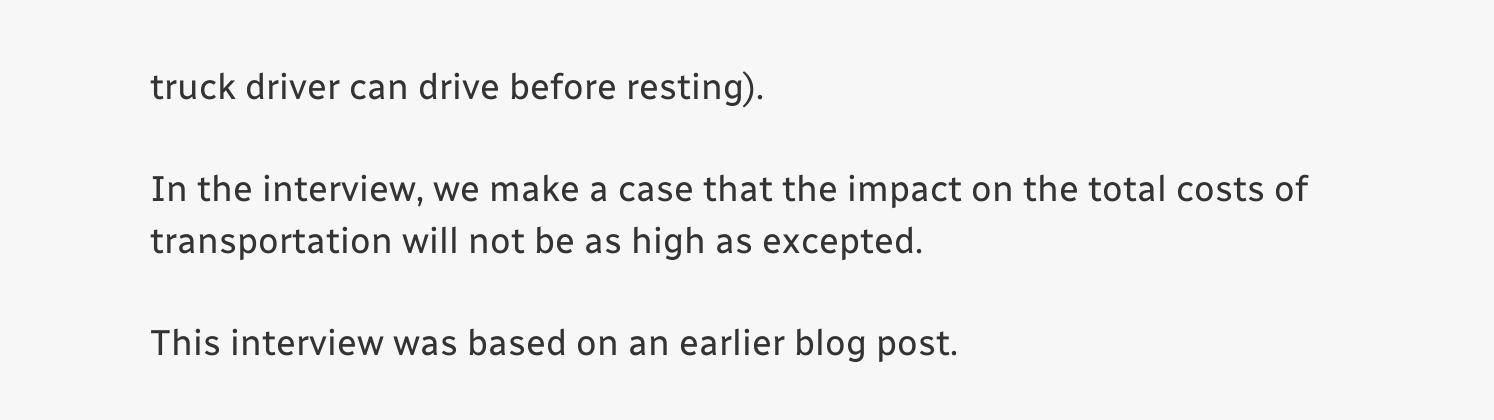truck driver can drive before resting).

In the interview, we make a case that the impact on the total costs of transportation will not be as high as excepted.

This interview was based on an earlier blog post.